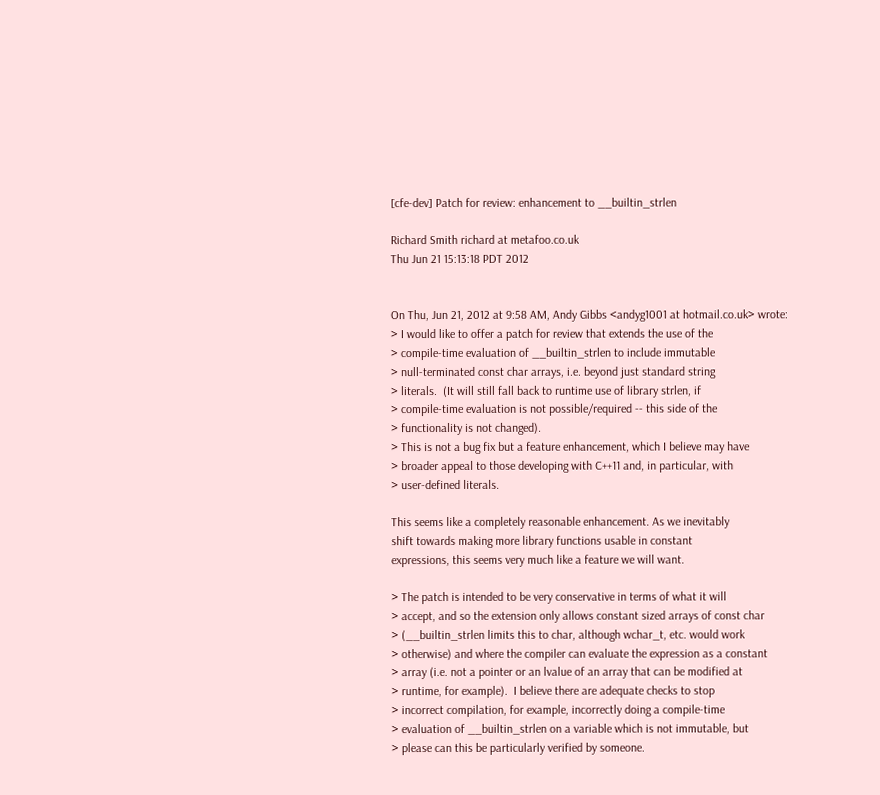[cfe-dev] Patch for review: enhancement to __builtin_strlen

Richard Smith richard at metafoo.co.uk
Thu Jun 21 15:13:18 PDT 2012


On Thu, Jun 21, 2012 at 9:58 AM, Andy Gibbs <andyg1001 at hotmail.co.uk> wrote:
> I would like to offer a patch for review that extends the use of the
> compile-time evaluation of __builtin_strlen to include immutable
> null-terminated const char arrays, i.e. beyond just standard string
> literals.  (It will still fall back to runtime use of library strlen, if
> compile-time evaluation is not possible/required -- this side of the
> functionality is not changed).
> This is not a bug fix but a feature enhancement, which I believe may have
> broader appeal to those developing with C++11 and, in particular, with
> user-defined literals.

This seems like a completely reasonable enhancement. As we inevitably
shift towards making more library functions usable in constant
expressions, this seems very much like a feature we will want.

> The patch is intended to be very conservative in terms of what it will
> accept, and so the extension only allows constant sized arrays of const char
> (__builtin_strlen limits this to char, although wchar_t, etc. would work
> otherwise) and where the compiler can evaluate the expression as a constant
> array (i.e. not a pointer or an lvalue of an array that can be modified at
> runtime, for example).  I believe there are adequate checks to stop
> incorrect compilation, for example, incorrectly doing a compile-time
> evaluation of __builtin_strlen on a variable which is not immutable, but
> please can this be particularly verified by someone.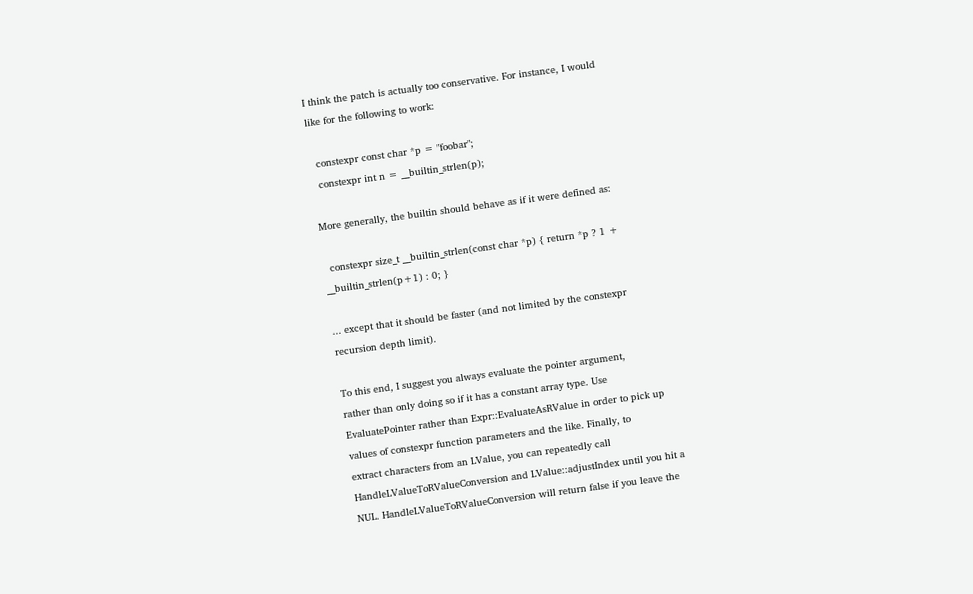I think the patch is actually too conservative. For instance, I would
like for the following to work:

  constexpr const char *p = "foobar";
  constexpr int n = __builtin_strlen(p);

More generally, the builtin should behave as if it were defined as:

  constexpr size_t __builtin_strlen(const char *p) { return *p ? 1 +
__builtin_strlen(p+1) : 0; }

... except that it should be faster (and not limited by the constexpr
recursion depth limit).

To this end, I suggest you always evaluate the pointer argument,
rather than only doing so if it has a constant array type. Use
EvaluatePointer rather than Expr::EvaluateAsRValue in order to pick up
values of constexpr function parameters and the like. Finally, to
extract characters from an LValue, you can repeatedly call
HandleLValueToRValueConversion and LValue::adjustIndex until you hit a
NUL. HandleLValueToRValueConversion will return false if you leave the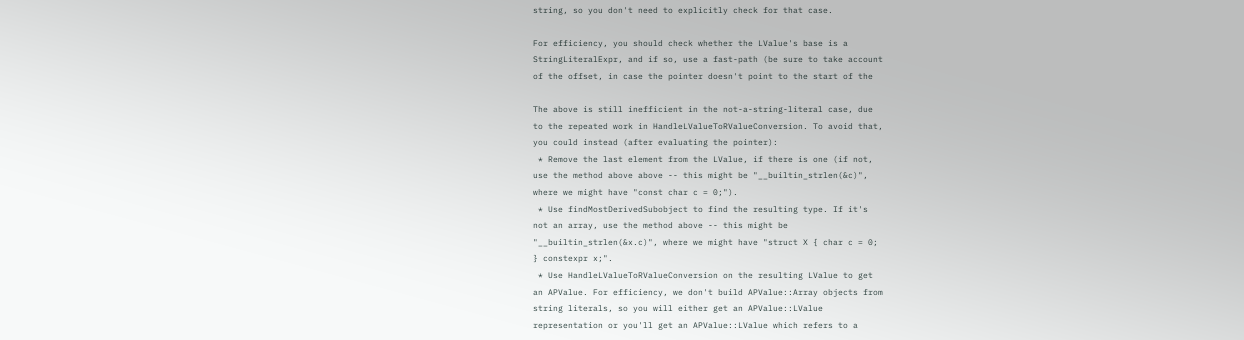string, so you don't need to explicitly check for that case.

For efficiency, you should check whether the LValue's base is a
StringLiteralExpr, and if so, use a fast-path (be sure to take account
of the offset, in case the pointer doesn't point to the start of the

The above is still inefficient in the not-a-string-literal case, due
to the repeated work in HandleLValueToRValueConversion. To avoid that,
you could instead (after evaluating the pointer):
 * Remove the last element from the LValue, if there is one (if not,
use the method above above -- this might be "__builtin_strlen(&c)",
where we might have "const char c = 0;").
 * Use findMostDerivedSubobject to find the resulting type. If it's
not an array, use the method above -- this might be
"__builtin_strlen(&x.c)", where we might have "struct X { char c = 0;
} constexpr x;".
 * Use HandleLValueToRValueConversion on the resulting LValue to get
an APValue. For efficiency, we don't build APValue::Array objects from
string literals, so you will either get an APValue::LValue
representation or you'll get an APValue::LValue which refers to a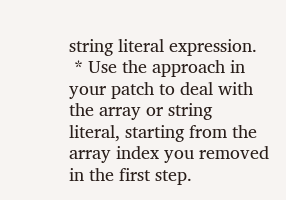string literal expression.
 * Use the approach in your patch to deal with the array or string
literal, starting from the array index you removed in the first step.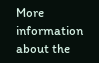More information about the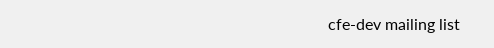cfe-dev mailing list